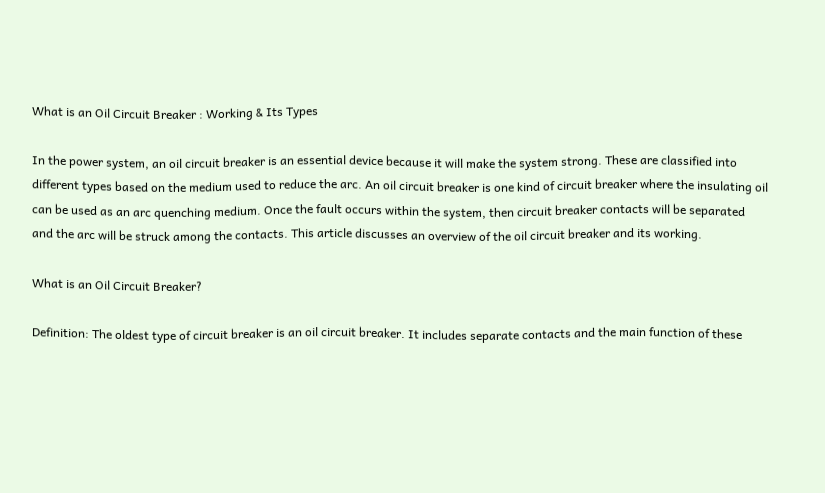What is an Oil Circuit Breaker : Working & Its Types

In the power system, an oil circuit breaker is an essential device because it will make the system strong. These are classified into different types based on the medium used to reduce the arc. An oil circuit breaker is one kind of circuit breaker where the insulating oil can be used as an arc quenching medium. Once the fault occurs within the system, then circuit breaker contacts will be separated and the arc will be struck among the contacts. This article discusses an overview of the oil circuit breaker and its working.

What is an Oil Circuit Breaker?

Definition: The oldest type of circuit breaker is an oil circuit breaker. It includes separate contacts and the main function of these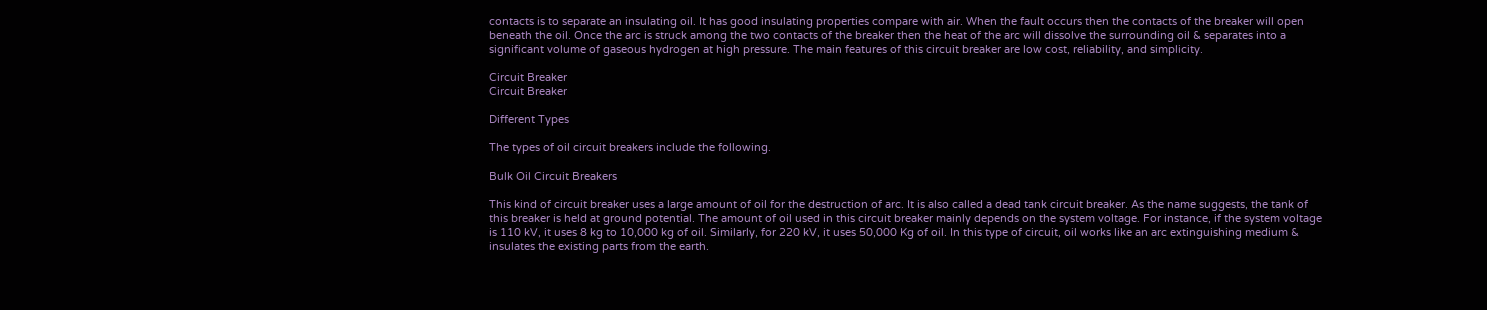contacts is to separate an insulating oil. It has good insulating properties compare with air. When the fault occurs then the contacts of the breaker will open beneath the oil. Once the arc is struck among the two contacts of the breaker then the heat of the arc will dissolve the surrounding oil & separates into a significant volume of gaseous hydrogen at high pressure. The main features of this circuit breaker are low cost, reliability, and simplicity.

Circuit Breaker
Circuit Breaker

Different Types

The types of oil circuit breakers include the following.

Bulk Oil Circuit Breakers

This kind of circuit breaker uses a large amount of oil for the destruction of arc. It is also called a dead tank circuit breaker. As the name suggests, the tank of this breaker is held at ground potential. The amount of oil used in this circuit breaker mainly depends on the system voltage. For instance, if the system voltage is 110 kV, it uses 8 kg to 10,000 kg of oil. Similarly, for 220 kV, it uses 50,000 Kg of oil. In this type of circuit, oil works like an arc extinguishing medium & insulates the existing parts from the earth.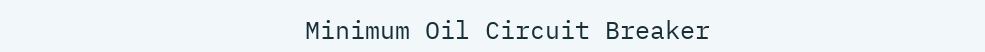Minimum Oil Circuit Breaker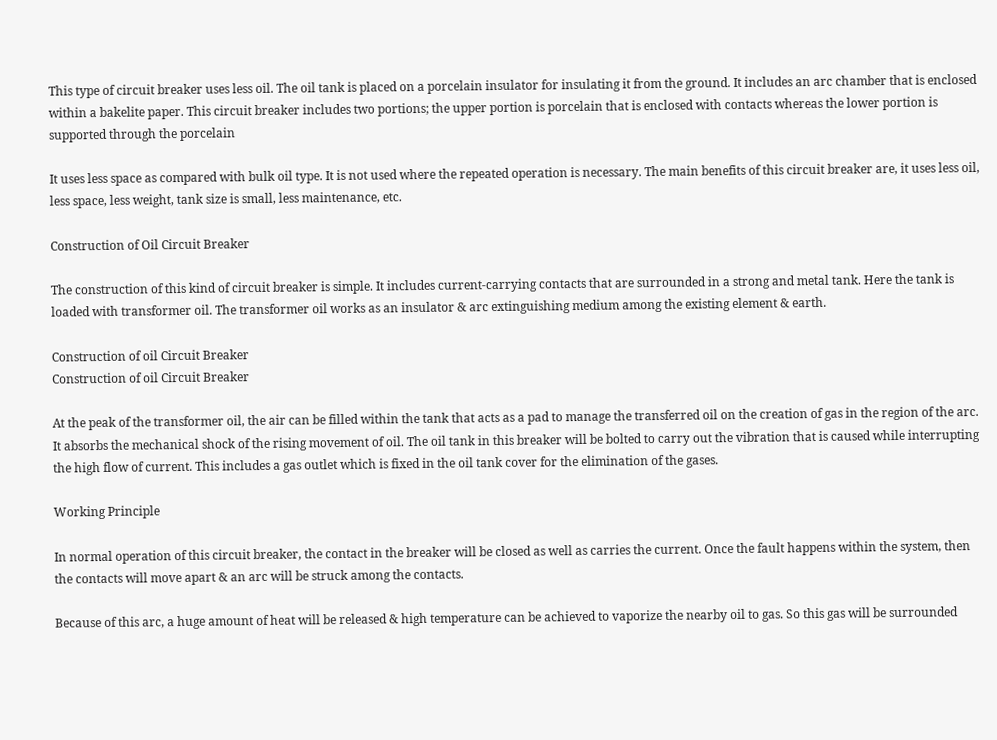This type of circuit breaker uses less oil. The oil tank is placed on a porcelain insulator for insulating it from the ground. It includes an arc chamber that is enclosed within a bakelite paper. This circuit breaker includes two portions; the upper portion is porcelain that is enclosed with contacts whereas the lower portion is supported through the porcelain

It uses less space as compared with bulk oil type. It is not used where the repeated operation is necessary. The main benefits of this circuit breaker are, it uses less oil, less space, less weight, tank size is small, less maintenance, etc.

Construction of Oil Circuit Breaker

The construction of this kind of circuit breaker is simple. It includes current-carrying contacts that are surrounded in a strong and metal tank. Here the tank is loaded with transformer oil. The transformer oil works as an insulator & arc extinguishing medium among the existing element & earth.

Construction of oil Circuit Breaker
Construction of oil Circuit Breaker

At the peak of the transformer oil, the air can be filled within the tank that acts as a pad to manage the transferred oil on the creation of gas in the region of the arc. It absorbs the mechanical shock of the rising movement of oil. The oil tank in this breaker will be bolted to carry out the vibration that is caused while interrupting the high flow of current. This includes a gas outlet which is fixed in the oil tank cover for the elimination of the gases.

Working Principle

In normal operation of this circuit breaker, the contact in the breaker will be closed as well as carries the current. Once the fault happens within the system, then the contacts will move apart & an arc will be struck among the contacts.

Because of this arc, a huge amount of heat will be released & high temperature can be achieved to vaporize the nearby oil to gas. So this gas will be surrounded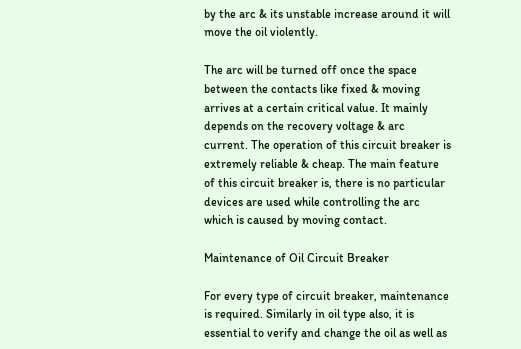by the arc & its unstable increase around it will move the oil violently.

The arc will be turned off once the space between the contacts like fixed & moving arrives at a certain critical value. It mainly depends on the recovery voltage & arc current. The operation of this circuit breaker is extremely reliable & cheap. The main feature of this circuit breaker is, there is no particular devices are used while controlling the arc which is caused by moving contact.

Maintenance of Oil Circuit Breaker

For every type of circuit breaker, maintenance is required. Similarly in oil type also, it is essential to verify and change the oil as well as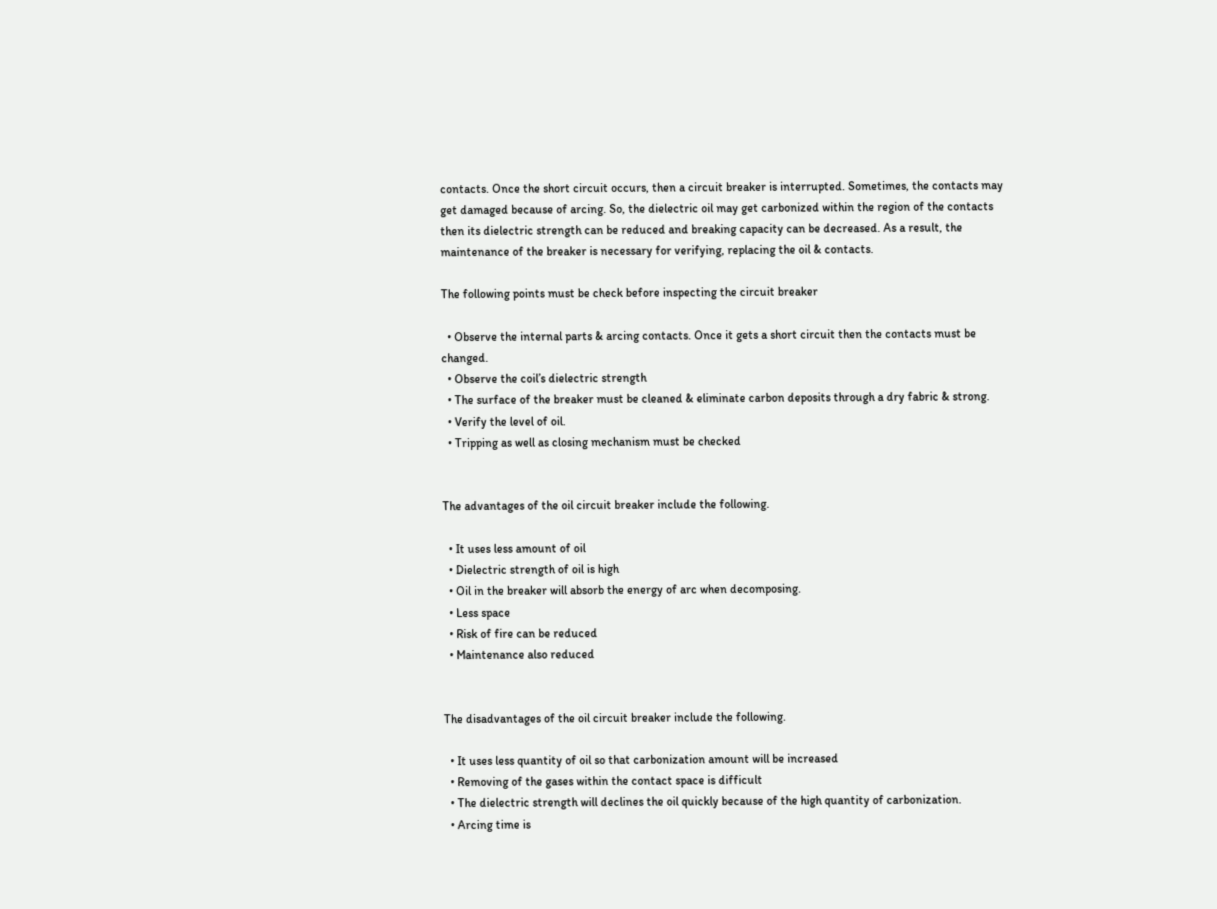contacts. Once the short circuit occurs, then a circuit breaker is interrupted. Sometimes, the contacts may get damaged because of arcing. So, the dielectric oil may get carbonized within the region of the contacts then its dielectric strength can be reduced and breaking capacity can be decreased. As a result, the maintenance of the breaker is necessary for verifying, replacing the oil & contacts.

The following points must be check before inspecting the circuit breaker

  • Observe the internal parts & arcing contacts. Once it gets a short circuit then the contacts must be changed.
  • Observe the coil’s dielectric strength
  • The surface of the breaker must be cleaned & eliminate carbon deposits through a dry fabric & strong.
  • Verify the level of oil.
  • Tripping as well as closing mechanism must be checked


The advantages of the oil circuit breaker include the following.

  • It uses less amount of oil
  • Dielectric strength of oil is high
  • Oil in the breaker will absorb the energy of arc when decomposing.
  • Less space
  • Risk of fire can be reduced
  • Maintenance also reduced


The disadvantages of the oil circuit breaker include the following.

  • It uses less quantity of oil so that carbonization amount will be increased
  • Removing of the gases within the contact space is difficult
  • The dielectric strength will declines the oil quickly because of the high quantity of carbonization.
  • Arcing time is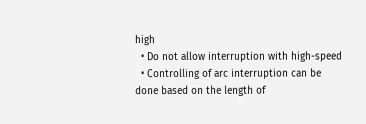high
  • Do not allow interruption with high-speed
  • Controlling of arc interruption can be done based on the length of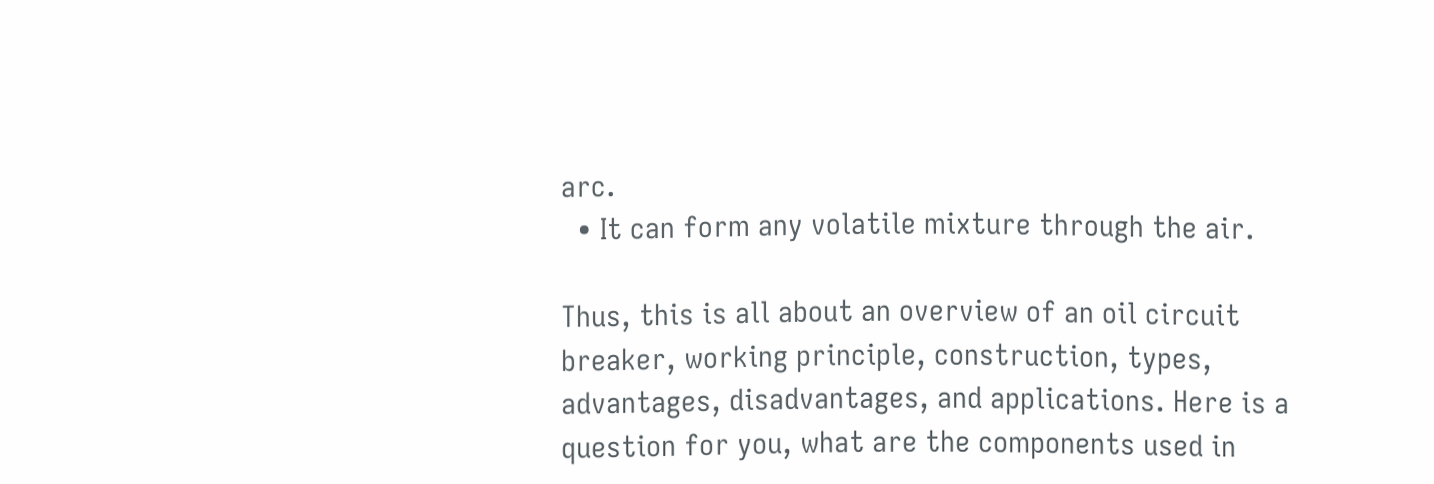arc.
  • It can form any volatile mixture through the air.

Thus, this is all about an overview of an oil circuit breaker, working principle, construction, types, advantages, disadvantages, and applications. Here is a question for you, what are the components used in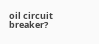oil circuit breaker?